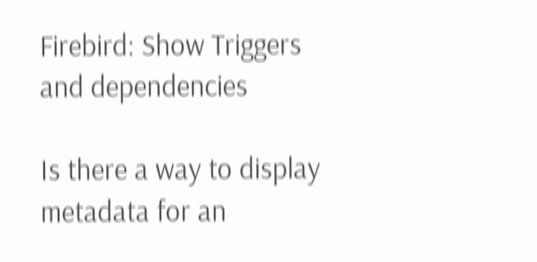Firebird: Show Triggers and dependencies

Is there a way to display metadata for an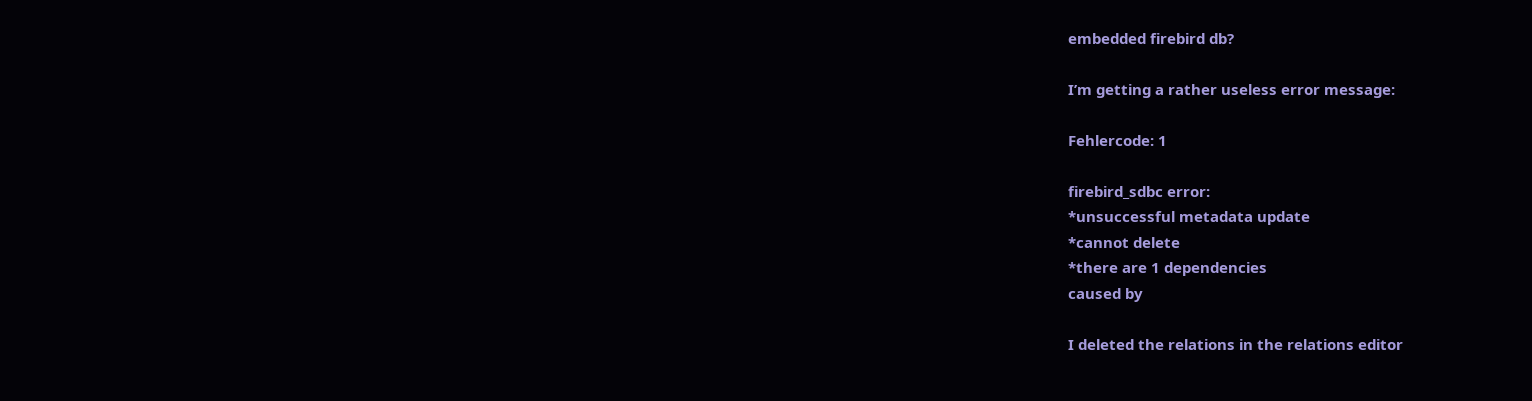embedded firebird db?

I’m getting a rather useless error message:

Fehlercode: 1

firebird_sdbc error:
*unsuccessful metadata update
*cannot delete
*there are 1 dependencies
caused by

I deleted the relations in the relations editor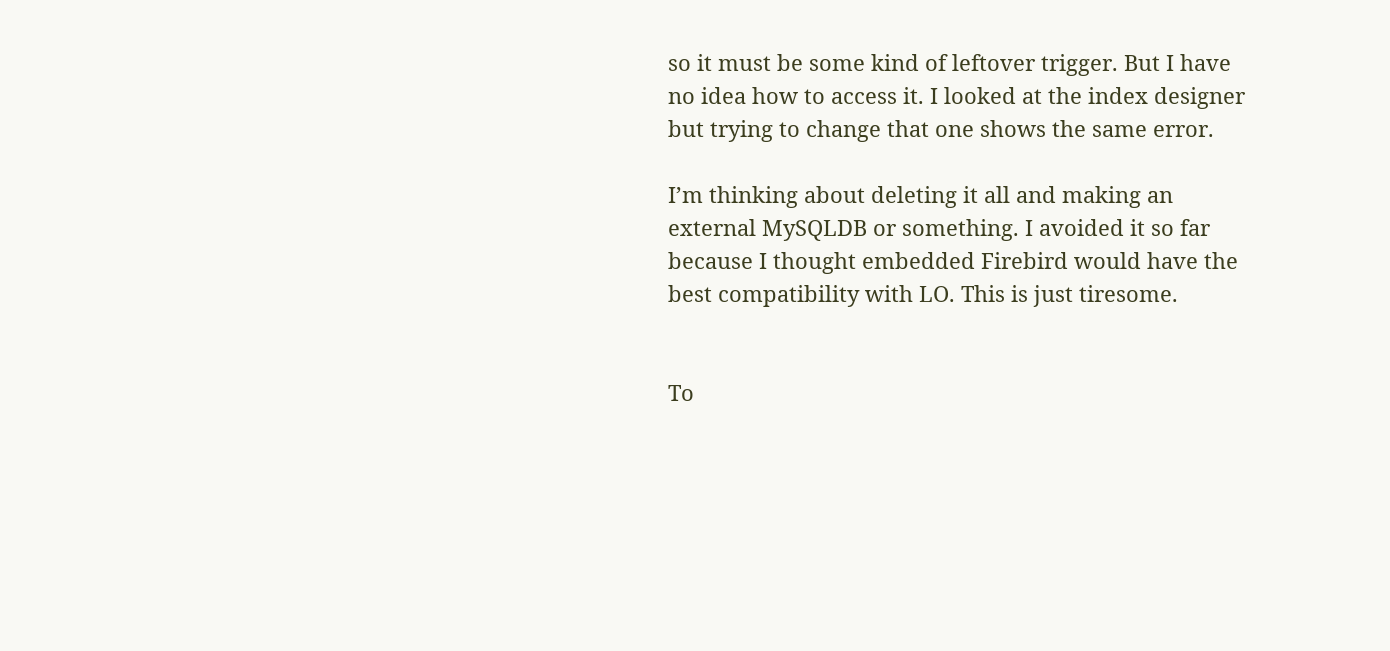so it must be some kind of leftover trigger. But I have no idea how to access it. I looked at the index designer but trying to change that one shows the same error.

I’m thinking about deleting it all and making an external MySQLDB or something. I avoided it so far because I thought embedded Firebird would have the best compatibility with LO. This is just tiresome.


To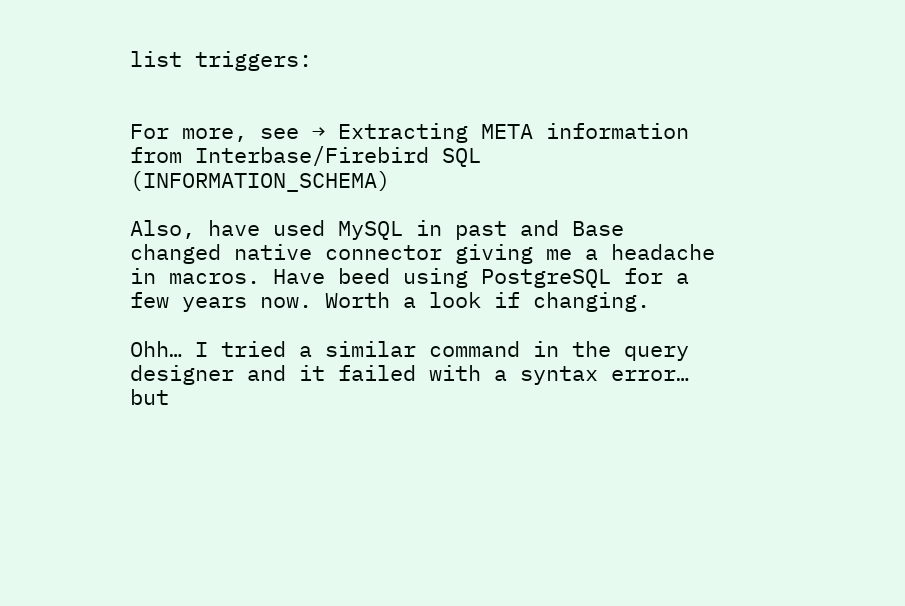list triggers:


For more, see → Extracting META information from Interbase/Firebird SQL (INFORMATION_SCHEMA)

Also, have used MySQL in past and Base changed native connector giving me a headache in macros. Have beed using PostgreSQL for a few years now. Worth a look if changing.

Ohh… I tried a similar command in the query designer and it failed with a syntax error… but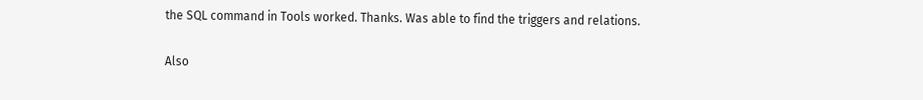the SQL command in Tools worked. Thanks. Was able to find the triggers and relations.

Also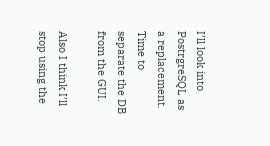I’ll look into PostrgreSQL as a replacement. Time to separate the DB from the GUI.

Also I think I’ll stop using the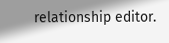relationship editor.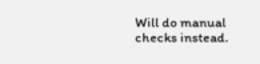Will do manual checks instead.